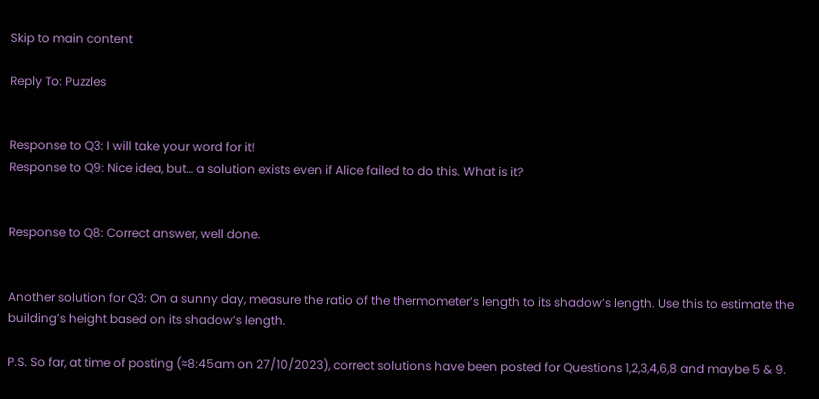Skip to main content

Reply To: Puzzles


Response to Q3: I will take your word for it!
Response to Q9: Nice idea, but… a solution exists even if Alice failed to do this. What is it?


Response to Q8: Correct answer, well done.


Another solution for Q3: On a sunny day, measure the ratio of the thermometer’s length to its shadow’s length. Use this to estimate the building’s height based on its shadow’s length.

P.S. So far, at time of posting (≈8:45am on 27/10/2023), correct solutions have been posted for Questions 1,2,3,4,6,8 and maybe 5 & 9.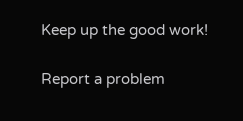Keep up the good work!

Report a problem